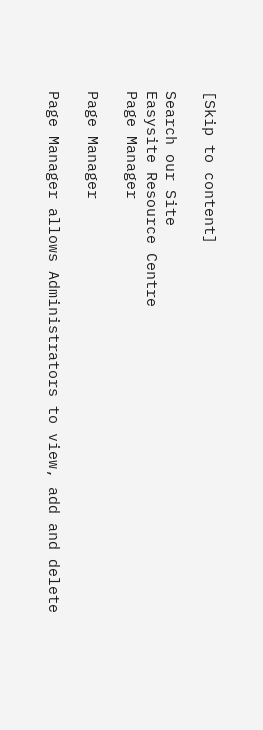[Skip to content]

Search our Site
Easysite Resource Centre
Page Manager

Page Manager

Page Manager allows Administrators to view, add and delete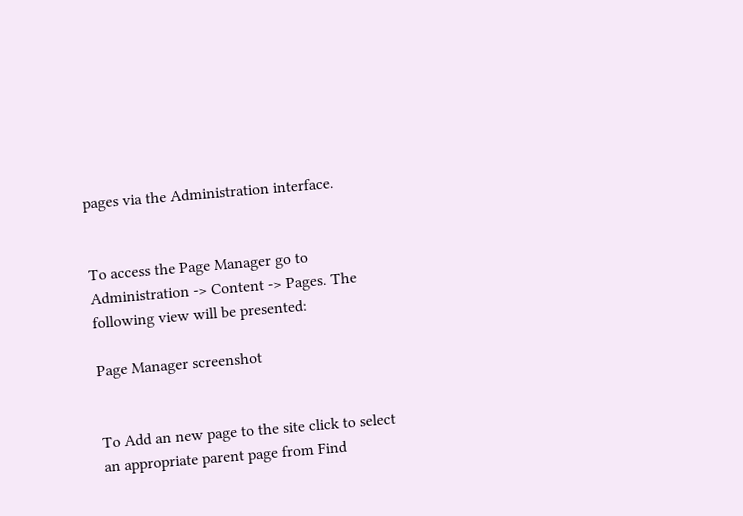pages via the Administration interface.


To access the Page Manager go to Administration -> Content -> Pages. The following view will be presented:

Page Manager screenshot


To Add an new page to the site click to select an appropriate parent page from Find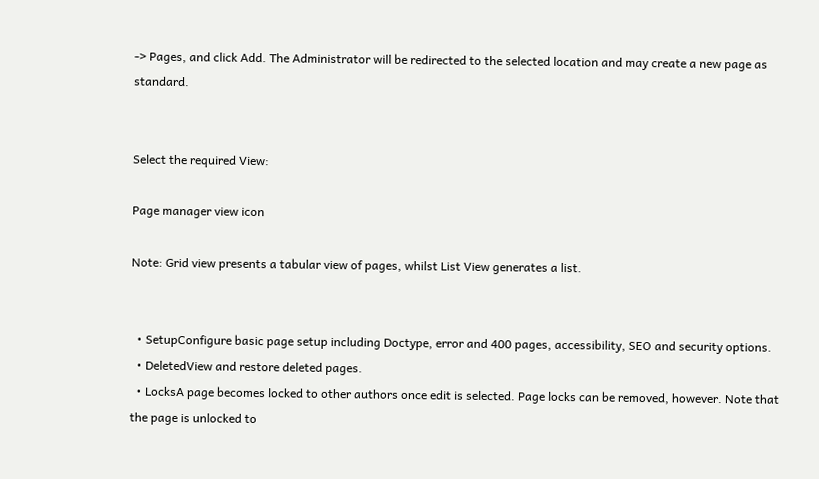-> Pages, and click Add. The Administrator will be redirected to the selected location and may create a new page as standard.


Select the required View:

Page manager view icon

Note: Grid view presents a tabular view of pages, whilst List View generates a list.


  • SetupConfigure basic page setup including Doctype, error and 400 pages, accessibility, SEO and security options.
  • DeletedView and restore deleted pages.
  • LocksA page becomes locked to other authors once edit is selected. Page locks can be removed, however. Note that the page is unlocked to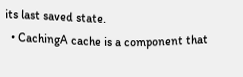its last saved state.
  • CachingA cache is a component that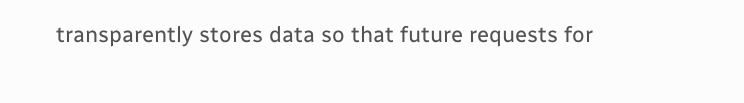transparently stores data so that future requests for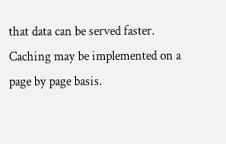that data can be served faster. Caching may be implemented on a page by page basis.